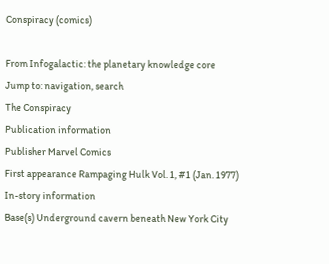Conspiracy (comics)

From Infogalactic: the planetary knowledge core
Jump to: navigation, search
The Conspiracy
Publication information
Publisher Marvel Comics
First appearance Rampaging Hulk Vol. 1, #1 (Jan. 1977)
In-story information
Base(s) Underground cavern beneath New York City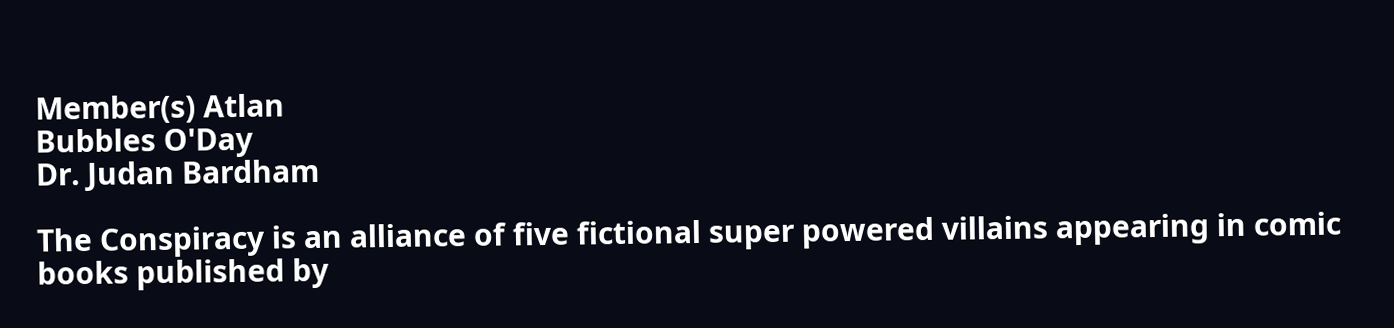Member(s) Atlan
Bubbles O'Day
Dr. Judan Bardham

The Conspiracy is an alliance of five fictional super powered villains appearing in comic books published by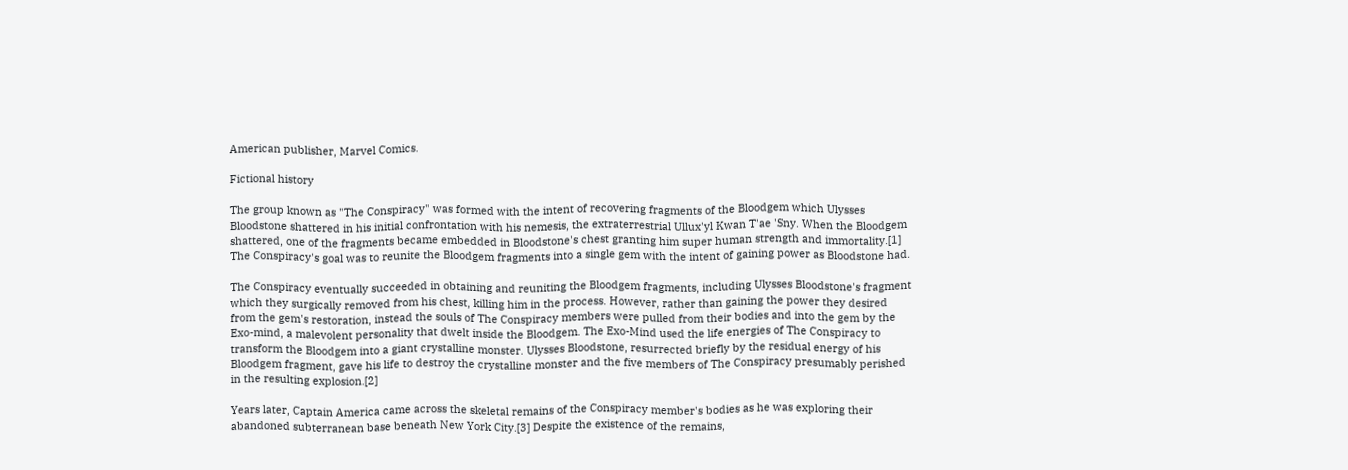American publisher, Marvel Comics.

Fictional history

The group known as "The Conspiracy" was formed with the intent of recovering fragments of the Bloodgem which Ulysses Bloodstone shattered in his initial confrontation with his nemesis, the extraterrestrial Ullux'yl Kwan T'ae 'Sny. When the Bloodgem shattered, one of the fragments became embedded in Bloodstone's chest granting him super human strength and immortality.[1] The Conspiracy's goal was to reunite the Bloodgem fragments into a single gem with the intent of gaining power as Bloodstone had.

The Conspiracy eventually succeeded in obtaining and reuniting the Bloodgem fragments, including Ulysses Bloodstone's fragment which they surgically removed from his chest, killing him in the process. However, rather than gaining the power they desired from the gem's restoration, instead the souls of The Conspiracy members were pulled from their bodies and into the gem by the Exo-mind, a malevolent personality that dwelt inside the Bloodgem. The Exo-Mind used the life energies of The Conspiracy to transform the Bloodgem into a giant crystalline monster. Ulysses Bloodstone, resurrected briefly by the residual energy of his Bloodgem fragment, gave his life to destroy the crystalline monster and the five members of The Conspiracy presumably perished in the resulting explosion.[2]

Years later, Captain America came across the skeletal remains of the Conspiracy member's bodies as he was exploring their abandoned subterranean base beneath New York City.[3] Despite the existence of the remains,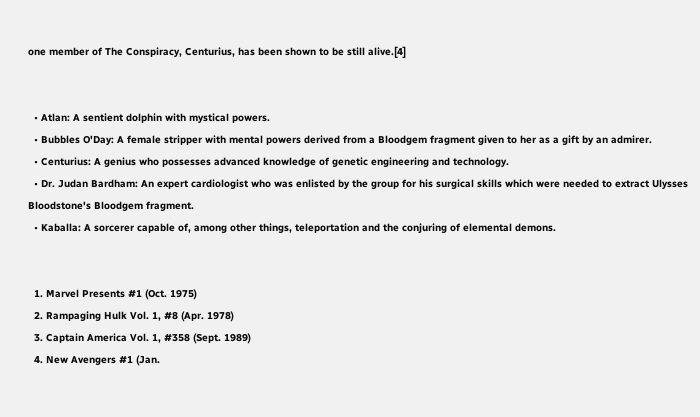one member of The Conspiracy, Centurius, has been shown to be still alive.[4]


  • Atlan: A sentient dolphin with mystical powers.
  • Bubbles O'Day: A female stripper with mental powers derived from a Bloodgem fragment given to her as a gift by an admirer.
  • Centurius: A genius who possesses advanced knowledge of genetic engineering and technology.
  • Dr. Judan Bardham: An expert cardiologist who was enlisted by the group for his surgical skills which were needed to extract Ulysses Bloodstone's Bloodgem fragment.
  • Kaballa: A sorcerer capable of, among other things, teleportation and the conjuring of elemental demons.


  1. Marvel Presents #1 (Oct. 1975)
  2. Rampaging Hulk Vol. 1, #8 (Apr. 1978)
  3. Captain America Vol. 1, #358 (Sept. 1989)
  4. New Avengers #1 (Jan.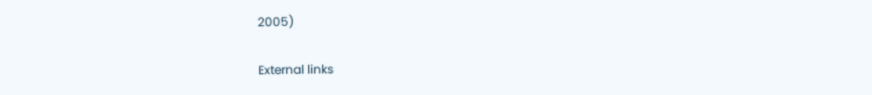2005)

External links